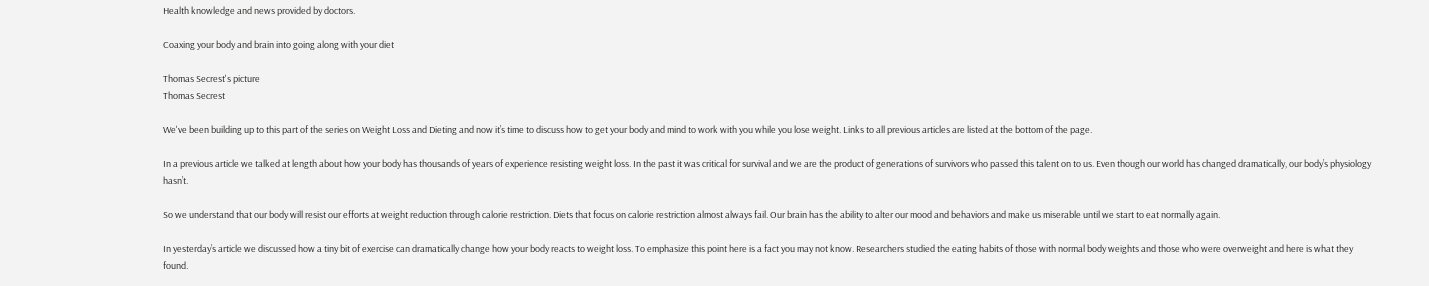Health knowledge and news provided by doctors.

Coaxing your body and brain into going along with your diet

Thomas Secrest's picture
Thomas Secrest

We've been building up to this part of the series on Weight Loss and Dieting and now it’s time to discuss how to get your body and mind to work with you while you lose weight. Links to all previous articles are listed at the bottom of the page.

In a previous article we talked at length about how your body has thousands of years of experience resisting weight loss. In the past it was critical for survival and we are the product of generations of survivors who passed this talent on to us. Even though our world has changed dramatically, our body’s physiology hasn’t.

So we understand that our body will resist our efforts at weight reduction through calorie restriction. Diets that focus on calorie restriction almost always fail. Our brain has the ability to alter our mood and behaviors and make us miserable until we start to eat normally again.

In yesterday’s article we discussed how a tiny bit of exercise can dramatically change how your body reacts to weight loss. To emphasize this point here is a fact you may not know. Researchers studied the eating habits of those with normal body weights and those who were overweight and here is what they found.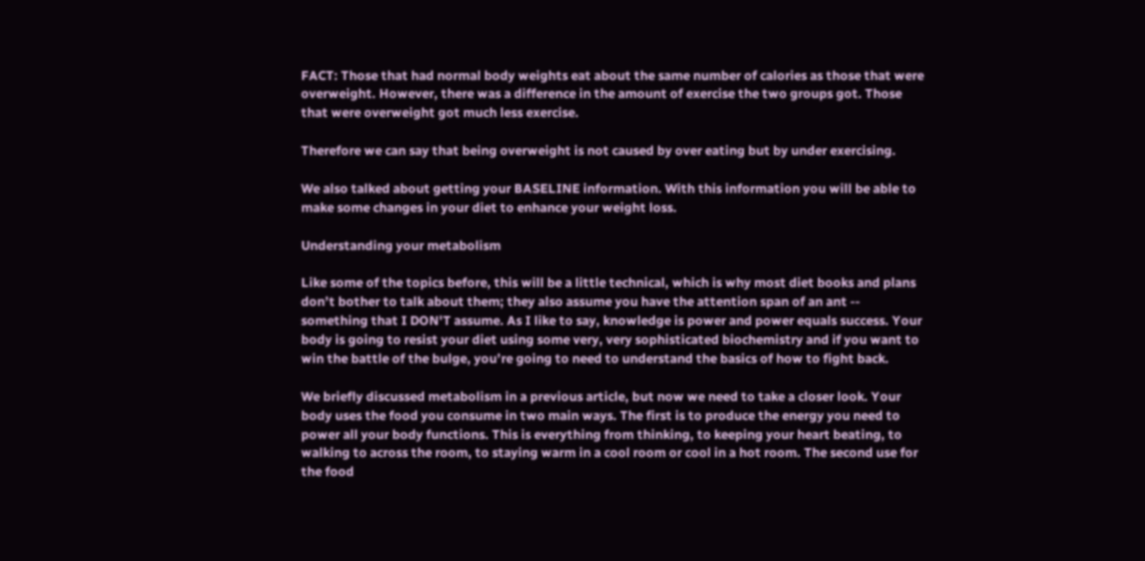FACT: Those that had normal body weights eat about the same number of calories as those that were overweight. However, there was a difference in the amount of exercise the two groups got. Those that were overweight got much less exercise.

Therefore we can say that being overweight is not caused by over eating but by under exercising.

We also talked about getting your BASELINE information. With this information you will be able to make some changes in your diet to enhance your weight loss.

Understanding your metabolism

Like some of the topics before, this will be a little technical, which is why most diet books and plans don’t bother to talk about them; they also assume you have the attention span of an ant -- something that I DON'T assume. As I like to say, knowledge is power and power equals success. Your body is going to resist your diet using some very, very sophisticated biochemistry and if you want to win the battle of the bulge, you’re going to need to understand the basics of how to fight back.

We briefly discussed metabolism in a previous article, but now we need to take a closer look. Your body uses the food you consume in two main ways. The first is to produce the energy you need to power all your body functions. This is everything from thinking, to keeping your heart beating, to walking to across the room, to staying warm in a cool room or cool in a hot room. The second use for the food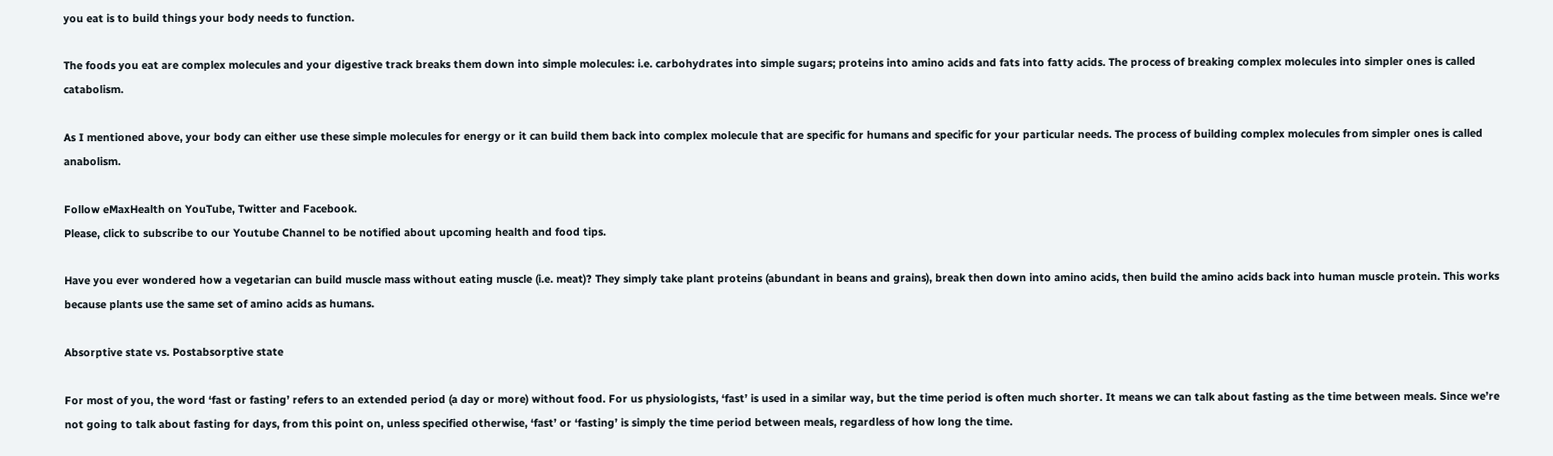you eat is to build things your body needs to function.

The foods you eat are complex molecules and your digestive track breaks them down into simple molecules: i.e. carbohydrates into simple sugars; proteins into amino acids and fats into fatty acids. The process of breaking complex molecules into simpler ones is called catabolism.

As I mentioned above, your body can either use these simple molecules for energy or it can build them back into complex molecule that are specific for humans and specific for your particular needs. The process of building complex molecules from simpler ones is called anabolism.

Follow eMaxHealth on YouTube, Twitter and Facebook.
Please, click to subscribe to our Youtube Channel to be notified about upcoming health and food tips.

Have you ever wondered how a vegetarian can build muscle mass without eating muscle (i.e. meat)? They simply take plant proteins (abundant in beans and grains), break then down into amino acids, then build the amino acids back into human muscle protein. This works because plants use the same set of amino acids as humans.

Absorptive state vs. Postabsorptive state

For most of you, the word ‘fast or fasting’ refers to an extended period (a day or more) without food. For us physiologists, ‘fast’ is used in a similar way, but the time period is often much shorter. It means we can talk about fasting as the time between meals. Since we’re not going to talk about fasting for days, from this point on, unless specified otherwise, ‘fast’ or ‘fasting’ is simply the time period between meals, regardless of how long the time.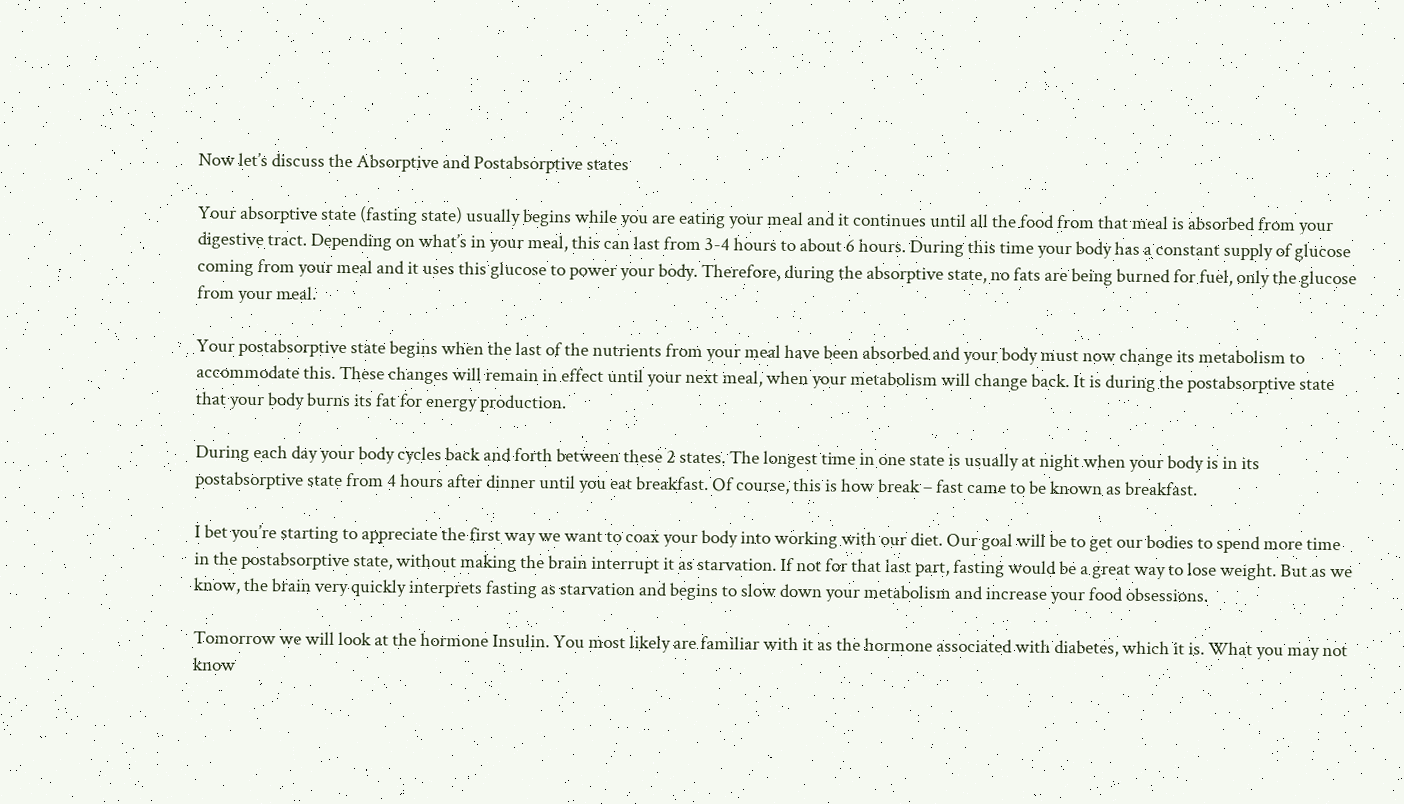Now let’s discuss the Absorptive and Postabsorptive states

Your absorptive state (fasting state) usually begins while you are eating your meal and it continues until all the food from that meal is absorbed from your digestive tract. Depending on what’s in your meal, this can last from 3-4 hours to about 6 hours. During this time your body has a constant supply of glucose coming from your meal and it uses this glucose to power your body. Therefore, during the absorptive state, no fats are being burned for fuel, only the glucose from your meal.

Your postabsorptive state begins when the last of the nutrients from your meal have been absorbed and your body must now change its metabolism to accommodate this. These changes will remain in effect until your next meal, when your metabolism will change back. It is during the postabsorptive state that your body burns its fat for energy production.

During each day your body cycles back and forth between these 2 states. The longest time in one state is usually at night when your body is in its postabsorptive state from 4 hours after dinner until you eat breakfast. Of course, this is how break – fast came to be known as breakfast.

I bet you’re starting to appreciate the first way we want to coax your body into working with our diet. Our goal will be to get our bodies to spend more time in the postabsorptive state, without making the brain interrupt it as starvation. If not for that last part, fasting would be a great way to lose weight. But as we know, the brain very quickly interprets fasting as starvation and begins to slow down your metabolism and increase your food obsessions.

Tomorrow we will look at the hormone Insulin. You most likely are familiar with it as the hormone associated with diabetes, which it is. What you may not know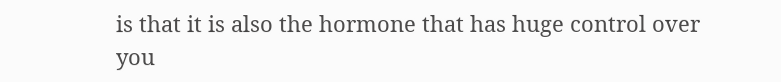is that it is also the hormone that has huge control over you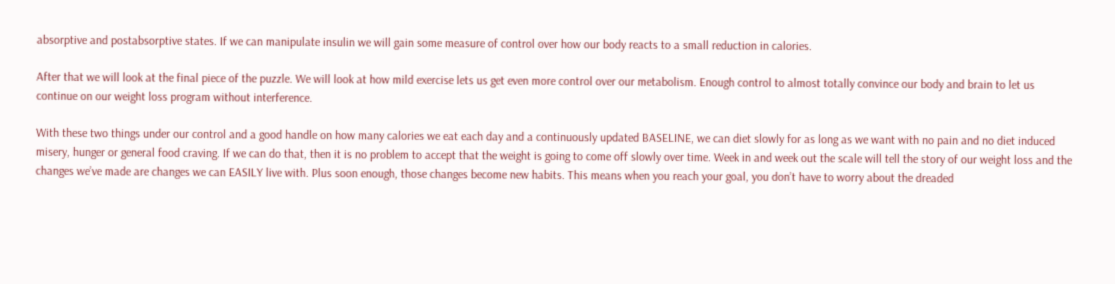absorptive and postabsorptive states. If we can manipulate insulin we will gain some measure of control over how our body reacts to a small reduction in calories.

After that we will look at the final piece of the puzzle. We will look at how mild exercise lets us get even more control over our metabolism. Enough control to almost totally convince our body and brain to let us continue on our weight loss program without interference.

With these two things under our control and a good handle on how many calories we eat each day and a continuously updated BASELINE, we can diet slowly for as long as we want with no pain and no diet induced misery, hunger or general food craving. If we can do that, then it is no problem to accept that the weight is going to come off slowly over time. Week in and week out the scale will tell the story of our weight loss and the changes we’ve made are changes we can EASILY live with. Plus soon enough, those changes become new habits. This means when you reach your goal, you don’t have to worry about the dreaded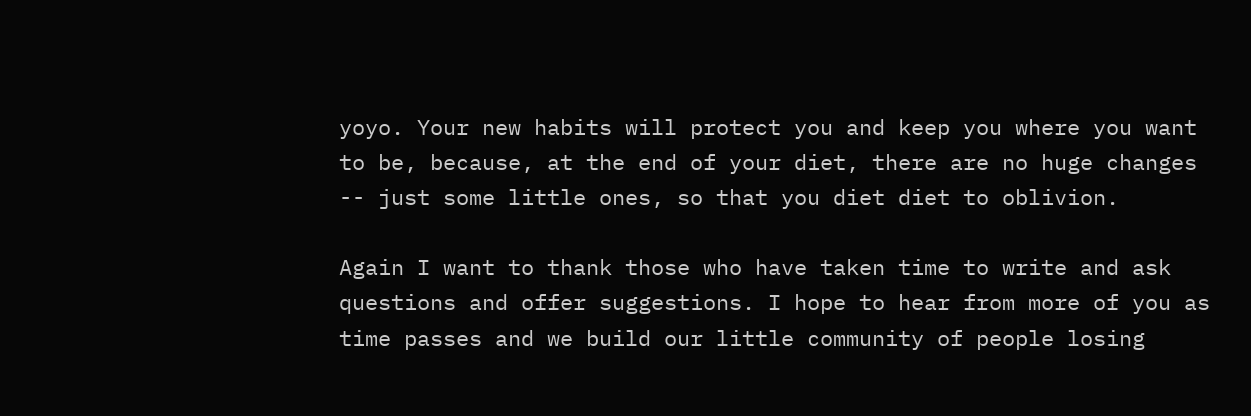yoyo. Your new habits will protect you and keep you where you want to be, because, at the end of your diet, there are no huge changes -- just some little ones, so that you diet diet to oblivion.

Again I want to thank those who have taken time to write and ask questions and offer suggestions. I hope to hear from more of you as time passes and we build our little community of people losing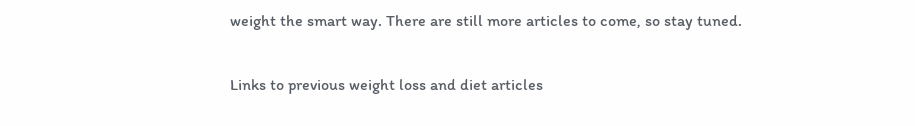weight the smart way. There are still more articles to come, so stay tuned.

Links to previous weight loss and diet articles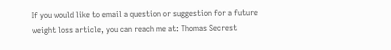If you would like to email a question or suggestion for a future weight loss article, you can reach me at: Thomas Secrest